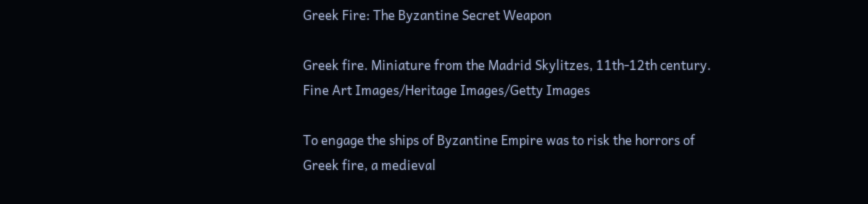Greek Fire: The Byzantine Secret Weapon

Greek fire. Miniature from the Madrid Skylitzes, 11th-12th century. Fine Art Images/Heritage Images/Getty Images

To engage the ships of Byzantine Empire was to risk the horrors of Greek fire, a medieval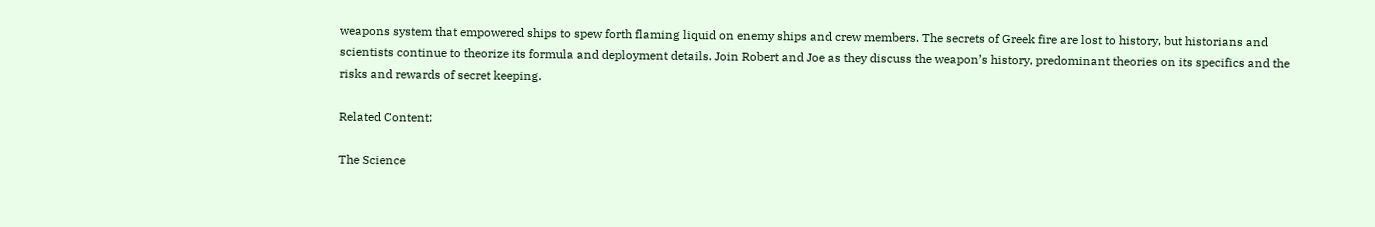weapons system that empowered ships to spew forth flaming liquid on enemy ships and crew members. The secrets of Greek fire are lost to history, but historians and scientists continue to theorize its formula and deployment details. Join Robert and Joe as they discuss the weapon’s history, predominant theories on its specifics and the risks and rewards of secret keeping.

Related Content:

The Science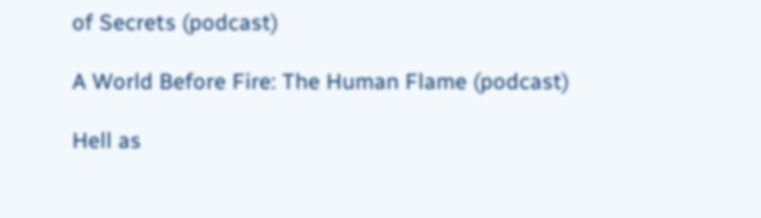of Secrets (podcast)

A World Before Fire: The Human Flame (podcast)

Hell as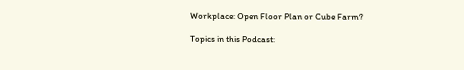Workplace: Open Floor Plan or Cube Farm?

Topics in this Podcast: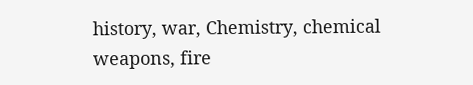history, war, Chemistry, chemical weapons, fire